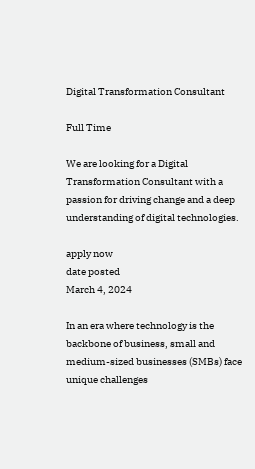Digital Transformation Consultant

Full Time

We are looking for a Digital Transformation Consultant with a passion for driving change and a deep understanding of digital technologies.

apply now
date posted
March 4, 2024

In an era where technology is the backbone of business, small and medium-sized businesses (SMBs) face unique challenges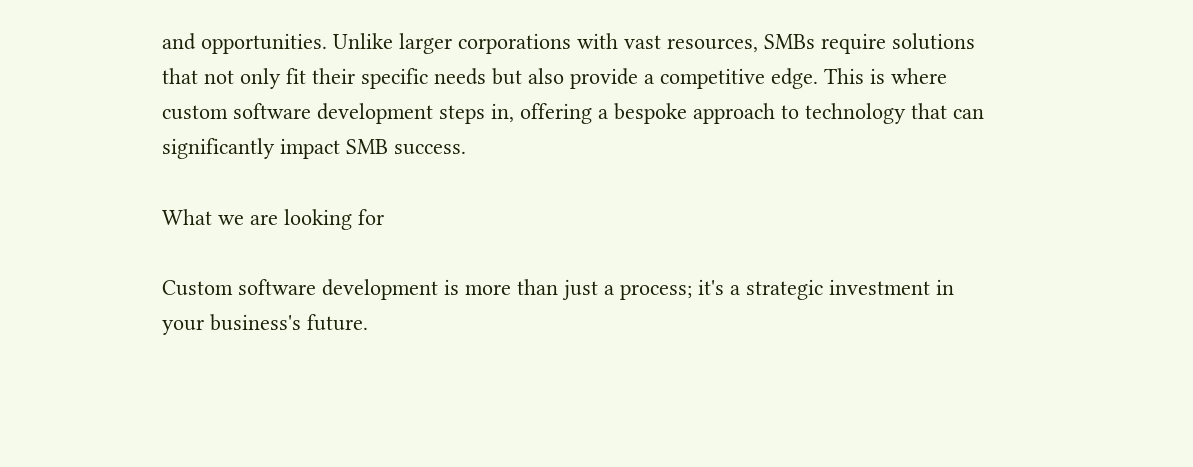and opportunities. Unlike larger corporations with vast resources, SMBs require solutions that not only fit their specific needs but also provide a competitive edge. This is where custom software development steps in, offering a bespoke approach to technology that can significantly impact SMB success.

What we are looking for

Custom software development is more than just a process; it's a strategic investment in your business's future.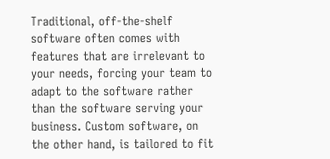Traditional, off-the-shelf software often comes with features that are irrelevant to your needs, forcing your team to adapt to the software rather than the software serving your business. Custom software, on the other hand, is tailored to fit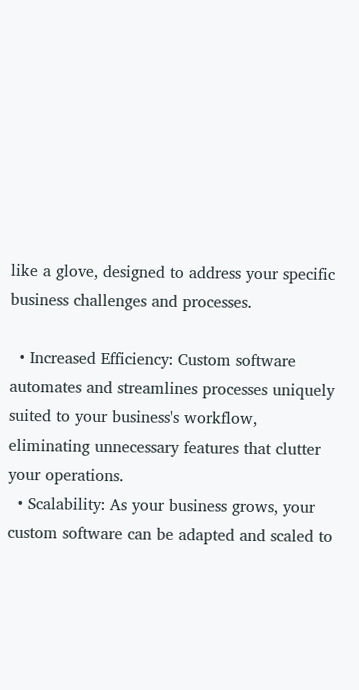like a glove, designed to address your specific business challenges and processes.

  • Increased Efficiency: Custom software automates and streamlines processes uniquely suited to your business's workflow, eliminating unnecessary features that clutter your operations.
  • Scalability: As your business grows, your custom software can be adapted and scaled to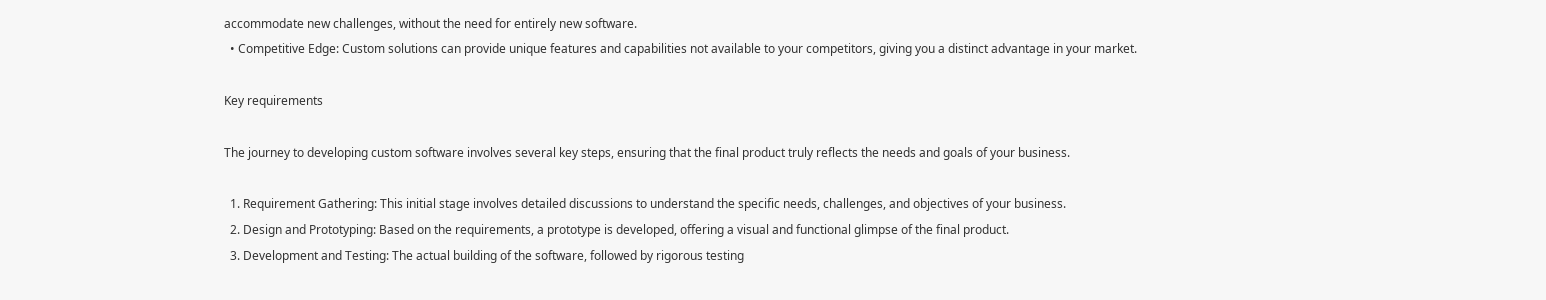accommodate new challenges, without the need for entirely new software.
  • Competitive Edge: Custom solutions can provide unique features and capabilities not available to your competitors, giving you a distinct advantage in your market.

Key requirements

The journey to developing custom software involves several key steps, ensuring that the final product truly reflects the needs and goals of your business.

  1. Requirement Gathering: This initial stage involves detailed discussions to understand the specific needs, challenges, and objectives of your business.
  2. Design and Prototyping: Based on the requirements, a prototype is developed, offering a visual and functional glimpse of the final product.
  3. Development and Testing: The actual building of the software, followed by rigorous testing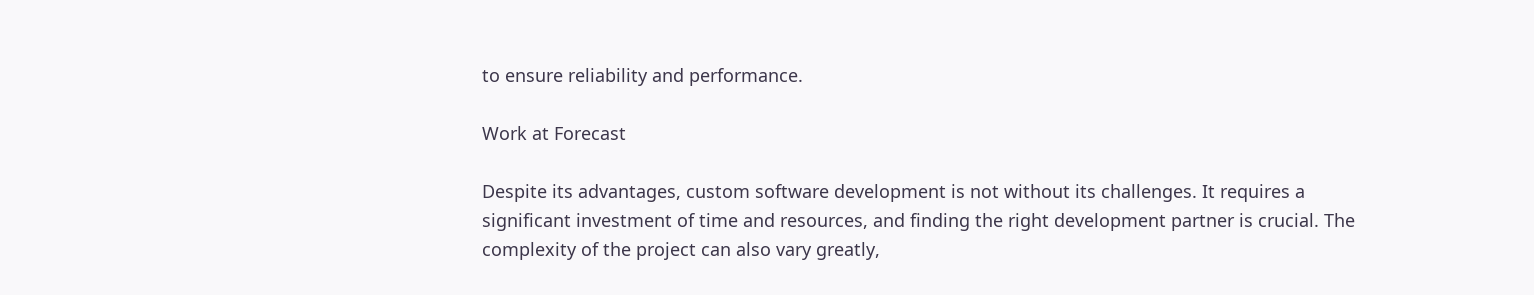to ensure reliability and performance.

Work at Forecast

Despite its advantages, custom software development is not without its challenges. It requires a significant investment of time and resources, and finding the right development partner is crucial. The complexity of the project can also vary greatly,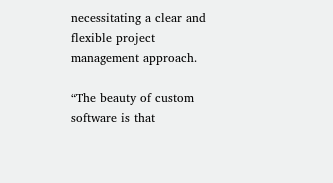necessitating a clear and flexible project management approach.

“The beauty of custom software is that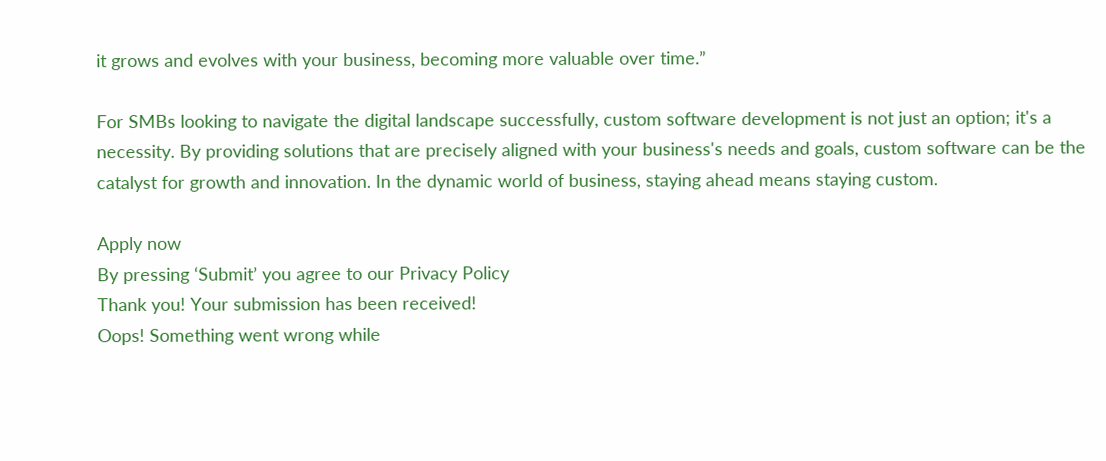it grows and evolves with your business, becoming more valuable over time.”

For SMBs looking to navigate the digital landscape successfully, custom software development is not just an option; it's a necessity. By providing solutions that are precisely aligned with your business's needs and goals, custom software can be the catalyst for growth and innovation. In the dynamic world of business, staying ahead means staying custom.

Apply now
By pressing ‘Submit’ you agree to our Privacy Policy
Thank you! Your submission has been received!
Oops! Something went wrong while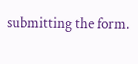submitting the form.